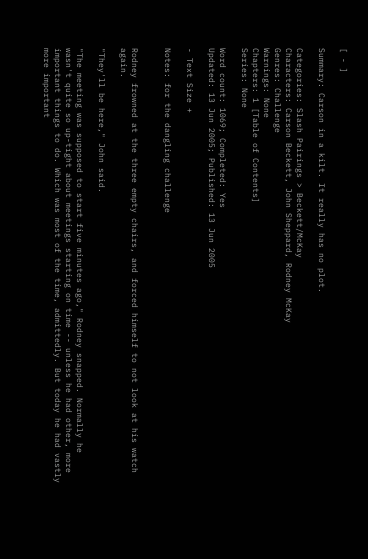[ - ]

Summary: Carson in a kilt. It really has no plot.

Categories: Slash Pairings > Beckett/McKay
Characters: Carson Beckett, John Sheppard, Rodney McKay
Genres: Challenge
Warnings: None
Chapters: 1 [Table of Contents]
Series: None

Word count: 1069; Completed: Yes
Updated: 13 Jun 2005; Published: 13 Jun 2005

- Text Size +

Notes: for the dangling challenge


Rodney frowned at the three empty chairs, and forced himself to not look at his watch again.

"They'll be here," John said.

"The meeting was supposed to start five minutes ago," Rodney snapped. Normally he wasn't quite so up-tight about meetings starting on time -- unless he had other, more important things to do. Which was most of the time, admittedly. But today he had vastly more important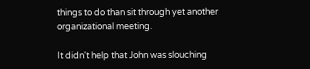things to do than sit through yet another organizational meeting.

It didn't help that John was slouching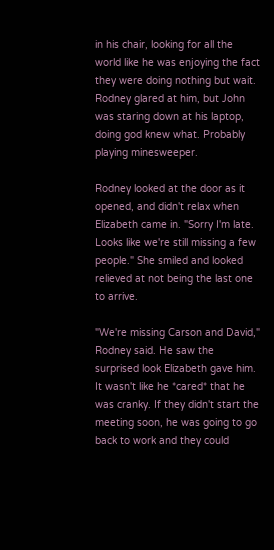in his chair, looking for all the world like he was enjoying the fact they were doing nothing but wait. Rodney glared at him, but John was staring down at his laptop, doing god knew what. Probably playing minesweeper.

Rodney looked at the door as it opened, and didn't relax when Elizabeth came in. "Sorry I'm late. Looks like we're still missing a few people." She smiled and looked relieved at not being the last one to arrive.

"We're missing Carson and David," Rodney said. He saw the surprised look Elizabeth gave him. It wasn't like he *cared* that he was cranky. If they didn't start the meeting soon, he was going to go back to work and they could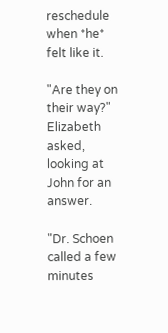reschedule when *he* felt like it.

"Are they on their way?" Elizabeth asked, looking at John for an answer.

"Dr. Schoen called a few minutes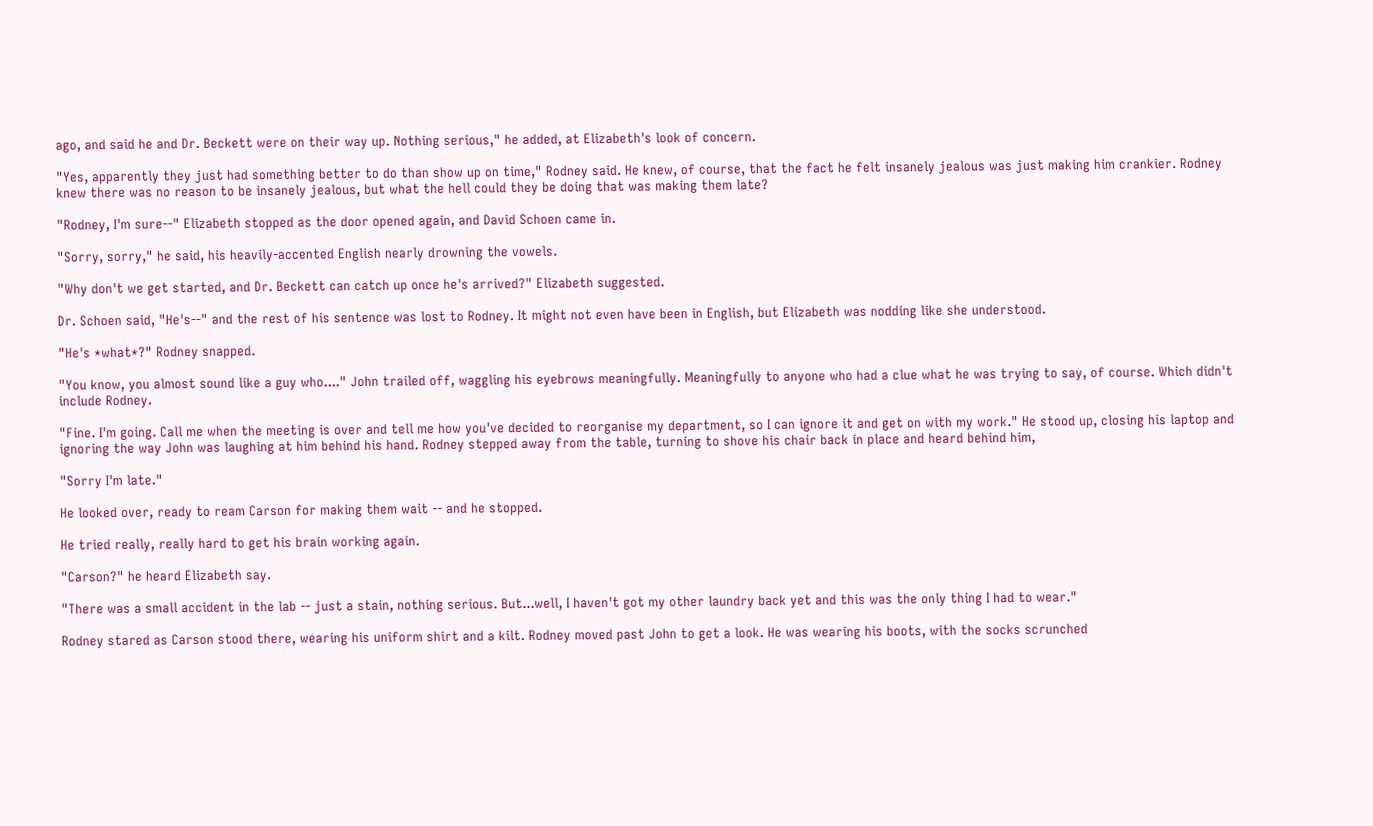ago, and said he and Dr. Beckett were on their way up. Nothing serious," he added, at Elizabeth's look of concern.

"Yes, apparently they just had something better to do than show up on time," Rodney said. He knew, of course, that the fact he felt insanely jealous was just making him crankier. Rodney knew there was no reason to be insanely jealous, but what the hell could they be doing that was making them late?

"Rodney, I'm sure--" Elizabeth stopped as the door opened again, and David Schoen came in.

"Sorry, sorry," he said, his heavily-accented English nearly drowning the vowels.

"Why don't we get started, and Dr. Beckett can catch up once he's arrived?" Elizabeth suggested.

Dr. Schoen said, "He's--" and the rest of his sentence was lost to Rodney. It might not even have been in English, but Elizabeth was nodding like she understood.

"He's *what*?" Rodney snapped.

"You know, you almost sound like a guy who...." John trailed off, waggling his eyebrows meaningfully. Meaningfully to anyone who had a clue what he was trying to say, of course. Which didn't include Rodney.

"Fine. I'm going. Call me when the meeting is over and tell me how you've decided to reorganise my department, so I can ignore it and get on with my work." He stood up, closing his laptop and ignoring the way John was laughing at him behind his hand. Rodney stepped away from the table, turning to shove his chair back in place and heard behind him,

"Sorry I'm late."

He looked over, ready to ream Carson for making them wait -- and he stopped.

He tried really, really hard to get his brain working again.

"Carson?" he heard Elizabeth say.

"There was a small accident in the lab -- just a stain, nothing serious. But...well, I haven't got my other laundry back yet and this was the only thing I had to wear."

Rodney stared as Carson stood there, wearing his uniform shirt and a kilt. Rodney moved past John to get a look. He was wearing his boots, with the socks scrunched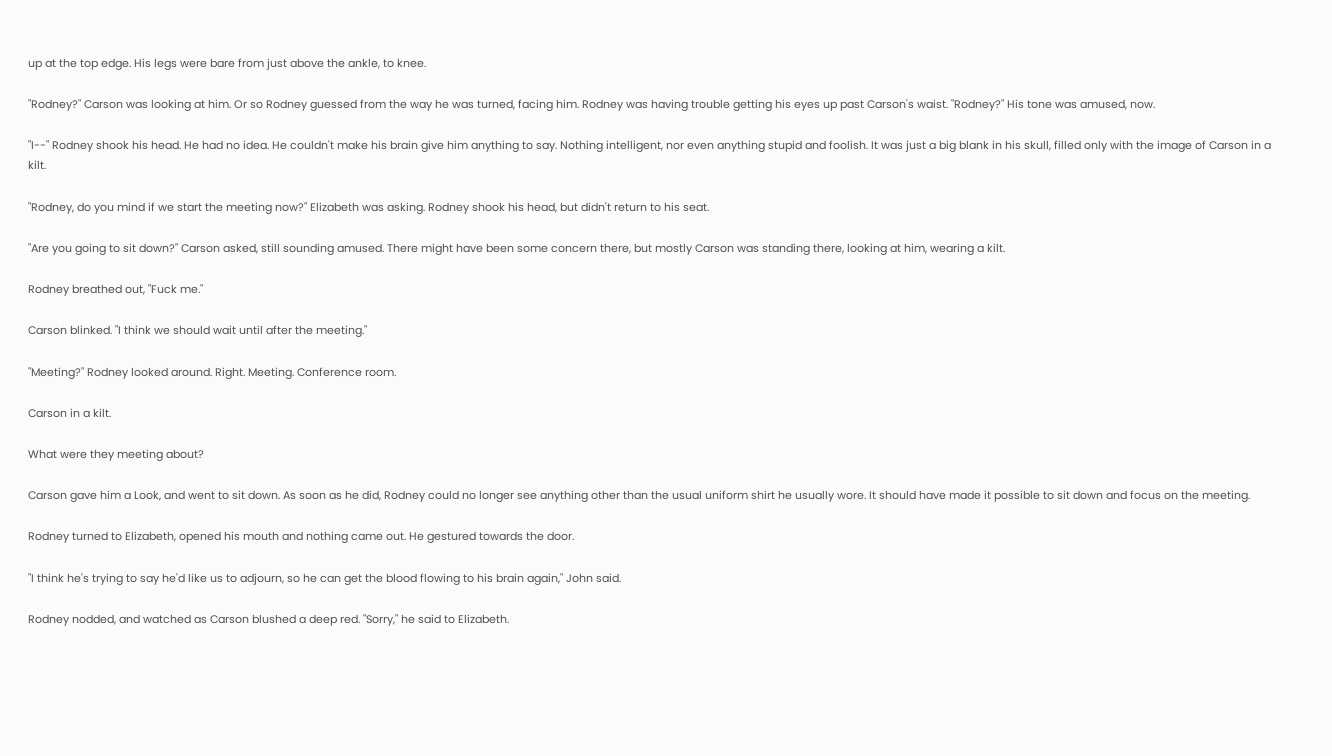up at the top edge. His legs were bare from just above the ankle, to knee.

"Rodney?" Carson was looking at him. Or so Rodney guessed from the way he was turned, facing him. Rodney was having trouble getting his eyes up past Carson's waist. "Rodney?" His tone was amused, now.

"I--" Rodney shook his head. He had no idea. He couldn't make his brain give him anything to say. Nothing intelligent, nor even anything stupid and foolish. It was just a big blank in his skull, filled only with the image of Carson in a kilt.

"Rodney, do you mind if we start the meeting now?" Elizabeth was asking. Rodney shook his head, but didn't return to his seat.

"Are you going to sit down?" Carson asked, still sounding amused. There might have been some concern there, but mostly Carson was standing there, looking at him, wearing a kilt.

Rodney breathed out, "Fuck me."

Carson blinked. "I think we should wait until after the meeting."

"Meeting?" Rodney looked around. Right. Meeting. Conference room.

Carson in a kilt.

What were they meeting about?

Carson gave him a Look, and went to sit down. As soon as he did, Rodney could no longer see anything other than the usual uniform shirt he usually wore. It should have made it possible to sit down and focus on the meeting.

Rodney turned to Elizabeth, opened his mouth and nothing came out. He gestured towards the door.

"I think he's trying to say he'd like us to adjourn, so he can get the blood flowing to his brain again," John said.

Rodney nodded, and watched as Carson blushed a deep red. "Sorry," he said to Elizabeth.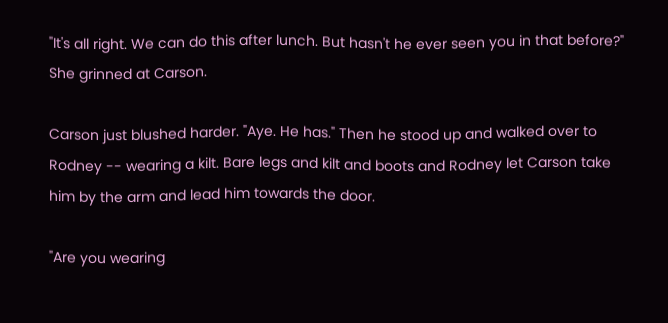"It's all right. We can do this after lunch. But hasn't he ever seen you in that before?" She grinned at Carson.

Carson just blushed harder. "Aye. He has." Then he stood up and walked over to Rodney -- wearing a kilt. Bare legs and kilt and boots and Rodney let Carson take him by the arm and lead him towards the door.

"Are you wearing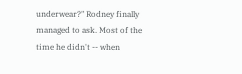underwear?" Rodney finally managed to ask. Most of the time he didn't -- when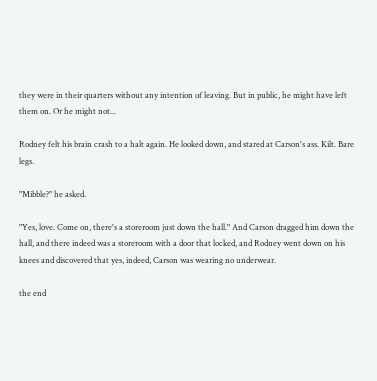they were in their quarters without any intention of leaving. But in public, he might have left them on. Or he might not...

Rodney felt his brain crash to a halt again. He looked down, and stared at Carson's ass. Kilt. Bare legs.

"Mibble?" he asked.

"Yes, love. Come on, there's a storeroom just down the hall." And Carson dragged him down the hall, and there indeed was a storeroom with a door that locked, and Rodney went down on his knees and discovered that yes, indeed, Carson was wearing no underwear.

the end